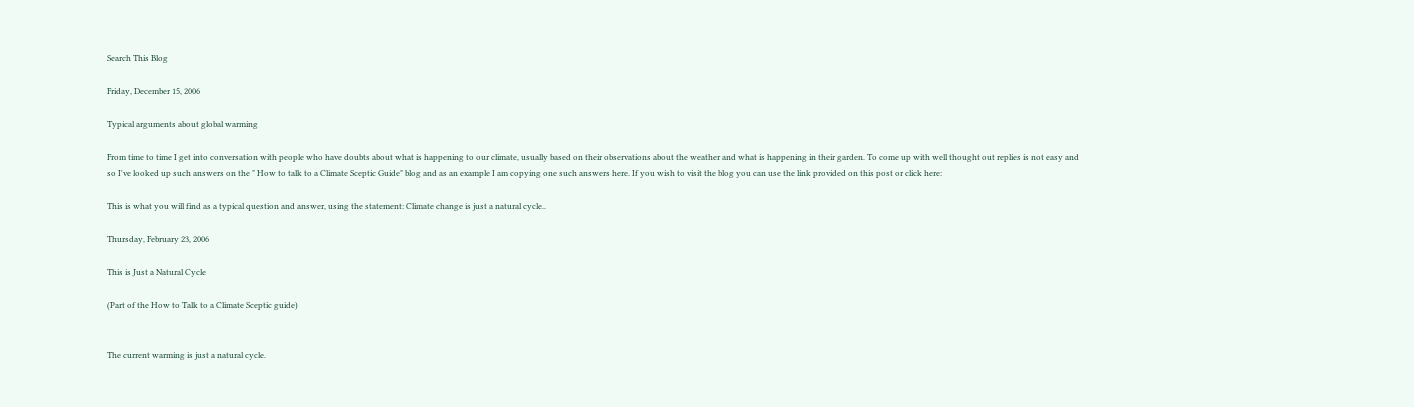Search This Blog

Friday, December 15, 2006

Typical arguments about global warming

From time to time I get into conversation with people who have doubts about what is happening to our climate, usually based on their observations about the weather and what is happening in their garden. To come up with well thought out replies is not easy and so I've looked up such answers on the " How to talk to a Climate Sceptic Guide" blog and as an example I am copying one such answers here. If you wish to visit the blog you can use the link provided on this post or click here:

This is what you will find as a typical question and answer, using the statement: Climate change is just a natural cycle..

Thursday, February 23, 2006

This is Just a Natural Cycle

(Part of the How to Talk to a Climate Sceptic guide)


The current warming is just a natural cycle.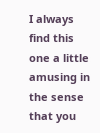I always find this one a little amusing in the sense that you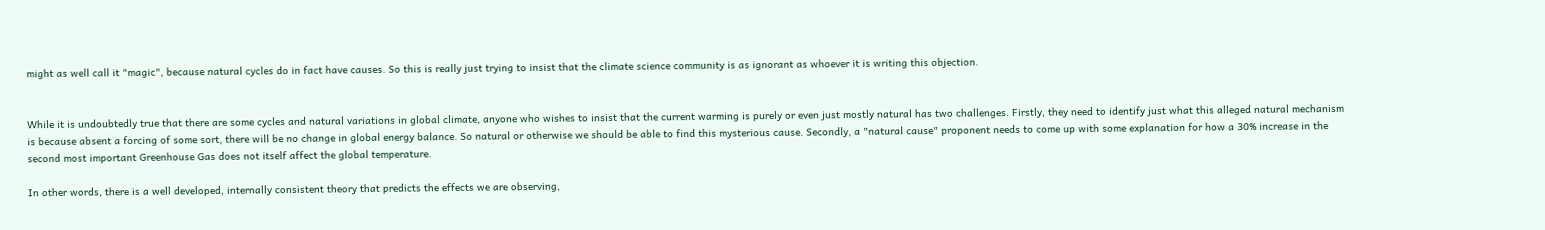might as well call it "magic", because natural cycles do in fact have causes. So this is really just trying to insist that the climate science community is as ignorant as whoever it is writing this objection.


While it is undoubtedly true that there are some cycles and natural variations in global climate, anyone who wishes to insist that the current warming is purely or even just mostly natural has two challenges. Firstly, they need to identify just what this alleged natural mechanism is because absent a forcing of some sort, there will be no change in global energy balance. So natural or otherwise we should be able to find this mysterious cause. Secondly, a "natural cause" proponent needs to come up with some explanation for how a 30% increase in the second most important Greenhouse Gas does not itself affect the global temperature.

In other words, there is a well developed, internally consistent theory that predicts the effects we are observing,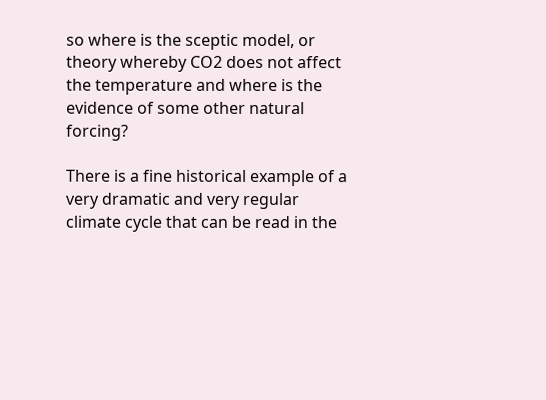so where is the sceptic model, or theory whereby CO2 does not affect the temperature and where is the evidence of some other natural forcing?

There is a fine historical example of a very dramatic and very regular climate cycle that can be read in the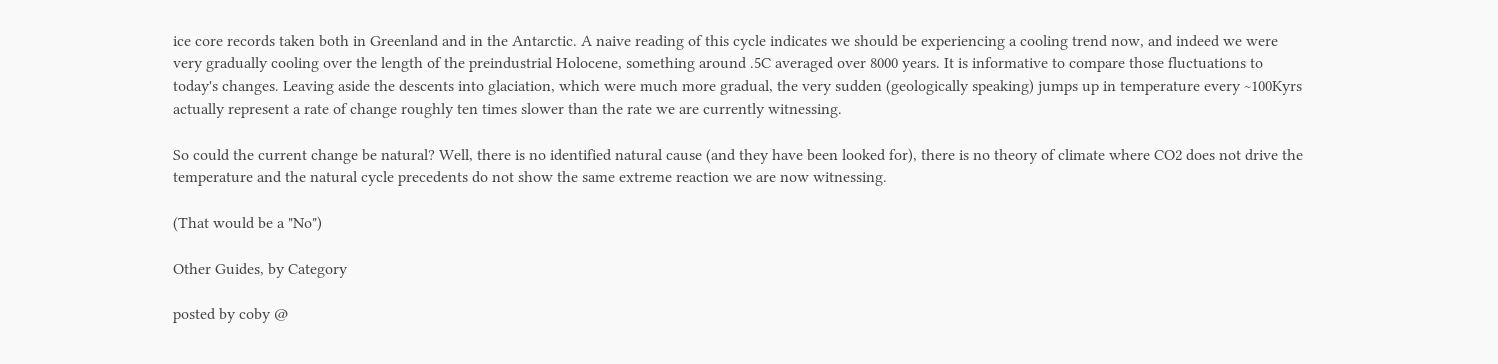ice core records taken both in Greenland and in the Antarctic. A naive reading of this cycle indicates we should be experiencing a cooling trend now, and indeed we were very gradually cooling over the length of the preindustrial Holocene, something around .5C averaged over 8000 years. It is informative to compare those fluctuations to today's changes. Leaving aside the descents into glaciation, which were much more gradual, the very sudden (geologically speaking) jumps up in temperature every ~100Kyrs actually represent a rate of change roughly ten times slower than the rate we are currently witnessing.

So could the current change be natural? Well, there is no identified natural cause (and they have been looked for), there is no theory of climate where CO2 does not drive the temperature and the natural cycle precedents do not show the same extreme reaction we are now witnessing.

(That would be a "No")

Other Guides, by Category

posted by coby @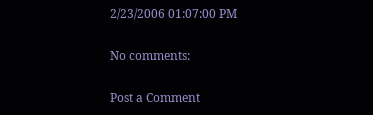2/23/2006 01:07:00 PM

No comments:

Post a Comment